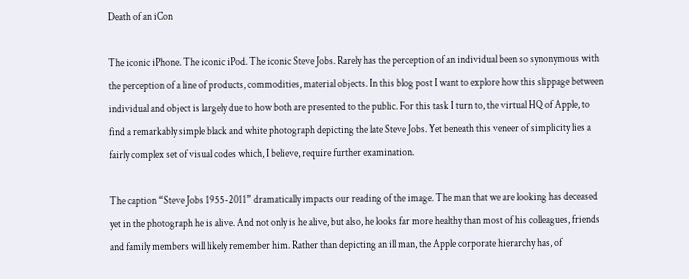Death of an iCon

The iconic iPhone. The iconic iPod. The iconic Steve Jobs. Rarely has the perception of an individual been so synonymous with the perception of a line of products, commodities, material objects. In this blog post I want to explore how this slippage between individual and object is largely due to how both are presented to the public. For this task I turn to, the virtual HQ of Apple, to find a remarkably simple black and white photograph depicting the late Steve Jobs. Yet beneath this veneer of simplicity lies a fairly complex set of visual codes which, I believe, require further examination.

The caption “Steve Jobs 1955-2011” dramatically impacts our reading of the image. The man that we are looking has deceased yet in the photograph he is alive. And not only is he alive, but also, he looks far more healthy than most of his colleagues, friends and family members will likely remember him. Rather than depicting an ill man, the Apple corporate hierarchy has, of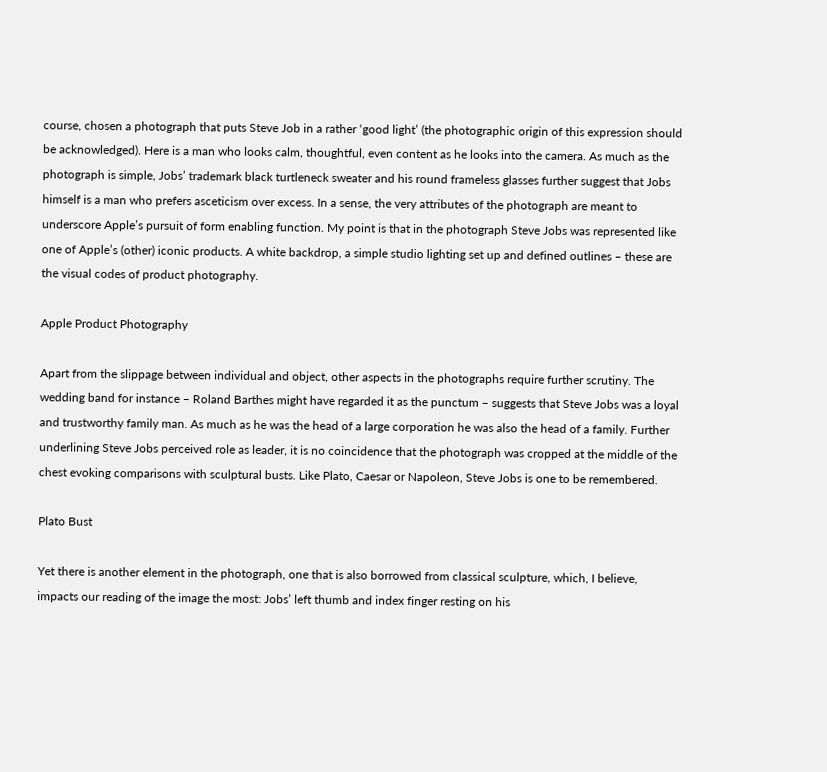course, chosen a photograph that puts Steve Job in a rather ‘good light’ (the photographic origin of this expression should be acknowledged). Here is a man who looks calm, thoughtful, even content as he looks into the camera. As much as the photograph is simple, Jobs’ trademark black turtleneck sweater and his round frameless glasses further suggest that Jobs himself is a man who prefers asceticism over excess. In a sense, the very attributes of the photograph are meant to underscore Apple’s pursuit of form enabling function. My point is that in the photograph Steve Jobs was represented like one of Apple’s (other) iconic products. A white backdrop, a simple studio lighting set up and defined outlines – these are the visual codes of product photography.

Apple Product Photography

Apart from the slippage between individual and object, other aspects in the photographs require further scrutiny. The wedding band for instance – Roland Barthes might have regarded it as the punctum – suggests that Steve Jobs was a loyal and trustworthy family man. As much as he was the head of a large corporation he was also the head of a family. Further underlining Steve Jobs perceived role as leader, it is no coincidence that the photograph was cropped at the middle of the chest evoking comparisons with sculptural busts. Like Plato, Caesar or Napoleon, Steve Jobs is one to be remembered.

Plato Bust

Yet there is another element in the photograph, one that is also borrowed from classical sculpture, which, I believe, impacts our reading of the image the most: Jobs’ left thumb and index finger resting on his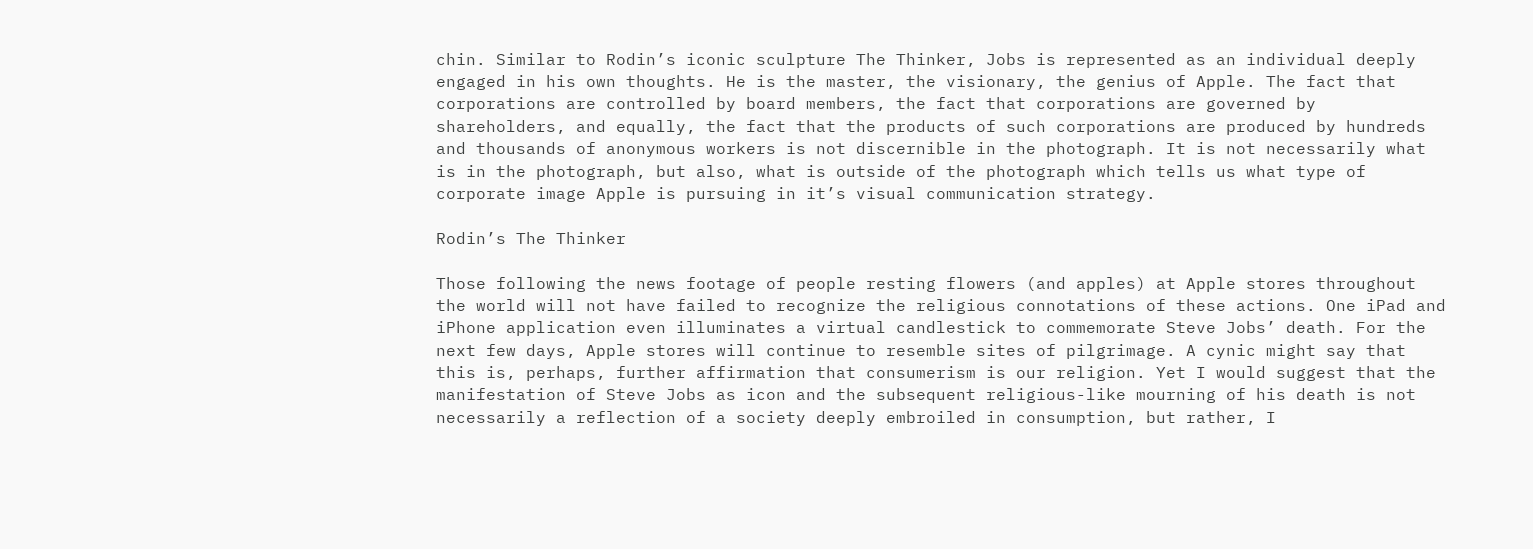chin. Similar to Rodin’s iconic sculpture The Thinker, Jobs is represented as an individual deeply engaged in his own thoughts. He is the master, the visionary, the genius of Apple. The fact that corporations are controlled by board members, the fact that corporations are governed by shareholders, and equally, the fact that the products of such corporations are produced by hundreds and thousands of anonymous workers is not discernible in the photograph. It is not necessarily what is in the photograph, but also, what is outside of the photograph which tells us what type of corporate image Apple is pursuing in it’s visual communication strategy.

Rodin’s The Thinker

Those following the news footage of people resting flowers (and apples) at Apple stores throughout the world will not have failed to recognize the religious connotations of these actions. One iPad and iPhone application even illuminates a virtual candlestick to commemorate Steve Jobs’ death. For the next few days, Apple stores will continue to resemble sites of pilgrimage. A cynic might say that this is, perhaps, further affirmation that consumerism is our religion. Yet I would suggest that the manifestation of Steve Jobs as icon and the subsequent religious-like mourning of his death is not necessarily a reflection of a society deeply embroiled in consumption, but rather, I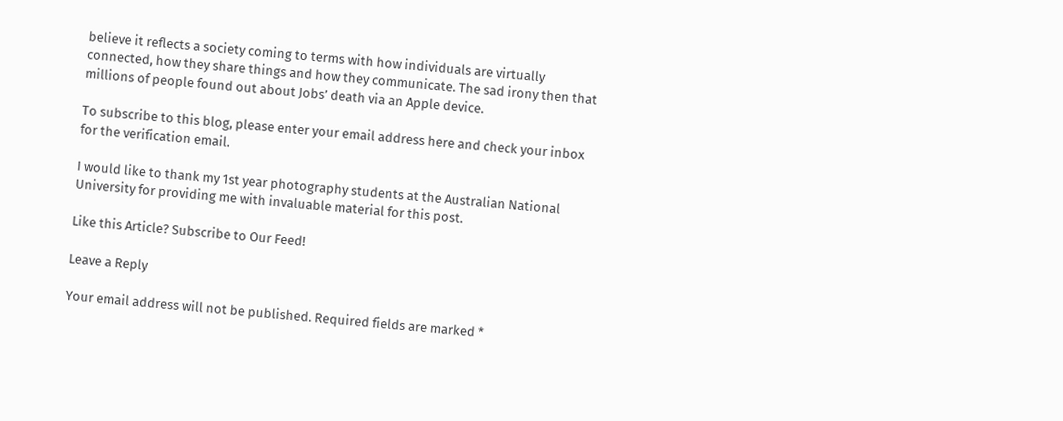believe it reflects a society coming to terms with how individuals are virtually connected, how they share things and how they communicate. The sad irony then that millions of people found out about Jobs’ death via an Apple device.

To subscribe to this blog, please enter your email address here and check your inbox for the verification email.

I would like to thank my 1st year photography students at the Australian National University for providing me with invaluable material for this post.

Like this Article? Subscribe to Our Feed!

Leave a Reply

Your email address will not be published. Required fields are marked *